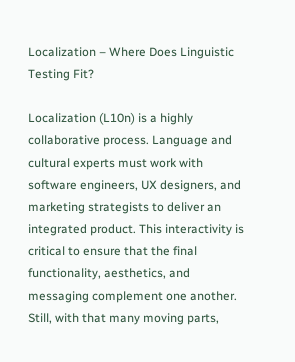Localization – Where Does Linguistic Testing Fit?

Localization (L10n) is a highly collaborative process. Language and cultural experts must work with software engineers, UX designers, and marketing strategists to deliver an integrated product. This interactivity is critical to ensure that the final functionality, aesthetics, and messaging complement one another. Still, with that many moving parts,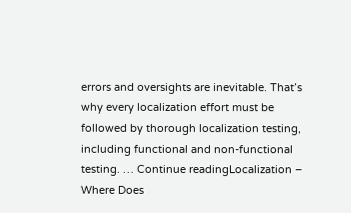errors and oversights are inevitable. That’s why every localization effort must be followed by thorough localization testing, including functional and non-functional testing. … Continue readingLocalization – Where Does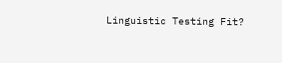Linguistic Testing Fit?